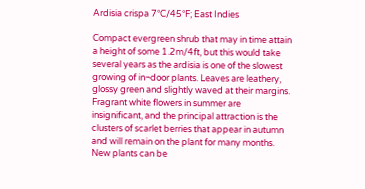Ardisia crispa 7°C/45°F; East Indies

Compact evergreen shrub that may in time attain a height of some 1.2m/4ft, but this would take several years as the ardisia is one of the slowest growing of in¬door plants. Leaves are leathery, glossy green and slightly waved at their margins. Fragrant white flowers in summer are insignificant, and the principal attraction is the clusters of scarlet berries that appear in autumn and will remain on the plant for many months. New plants can be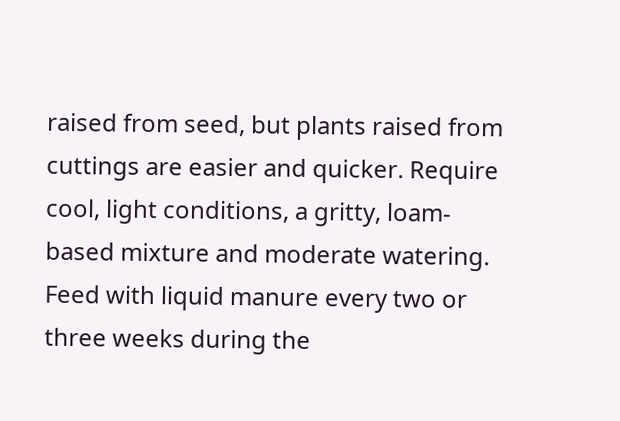raised from seed, but plants raised from cuttings are easier and quicker. Require cool, light conditions, a gritty, loam-based mixture and moderate watering. Feed with liquid manure every two or three weeks during the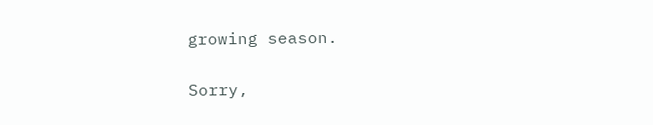growing season.

Sorry,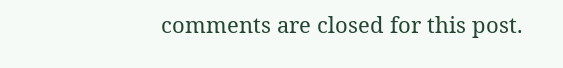comments are closed for this post.